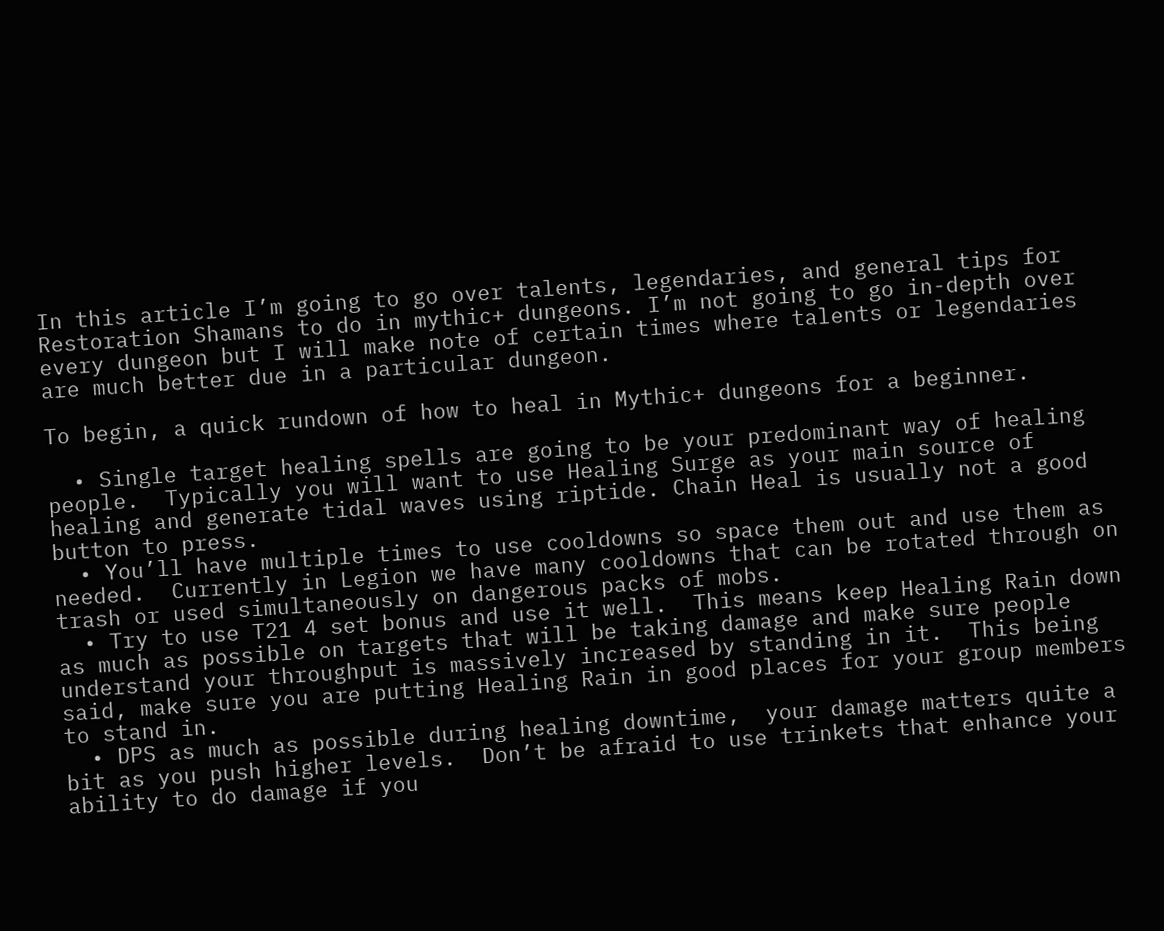In this article I’m going to go over talents, legendaries, and general tips for Restoration Shamans to do in mythic+ dungeons. I’m not going to go in-depth over every dungeon but I will make note of certain times where talents or legendaries are much better due in a particular dungeon.

To begin, a quick rundown of how to heal in Mythic+ dungeons for a beginner.

  • Single target healing spells are going to be your predominant way of healing people.  Typically you will want to use Healing Surge as your main source of healing and generate tidal waves using riptide. Chain Heal is usually not a good button to press.
  • You’ll have multiple times to use cooldowns so space them out and use them as needed.  Currently in Legion we have many cooldowns that can be rotated through on trash or used simultaneously on dangerous packs of mobs.
  • Try to use T21 4 set bonus and use it well.  This means keep Healing Rain down as much as possible on targets that will be taking damage and make sure people understand your throughput is massively increased by standing in it.  This being said, make sure you are putting Healing Rain in good places for your group members to stand in.
  • DPS as much as possible during healing downtime,  your damage matters quite a bit as you push higher levels.  Don’t be afraid to use trinkets that enhance your ability to do damage if you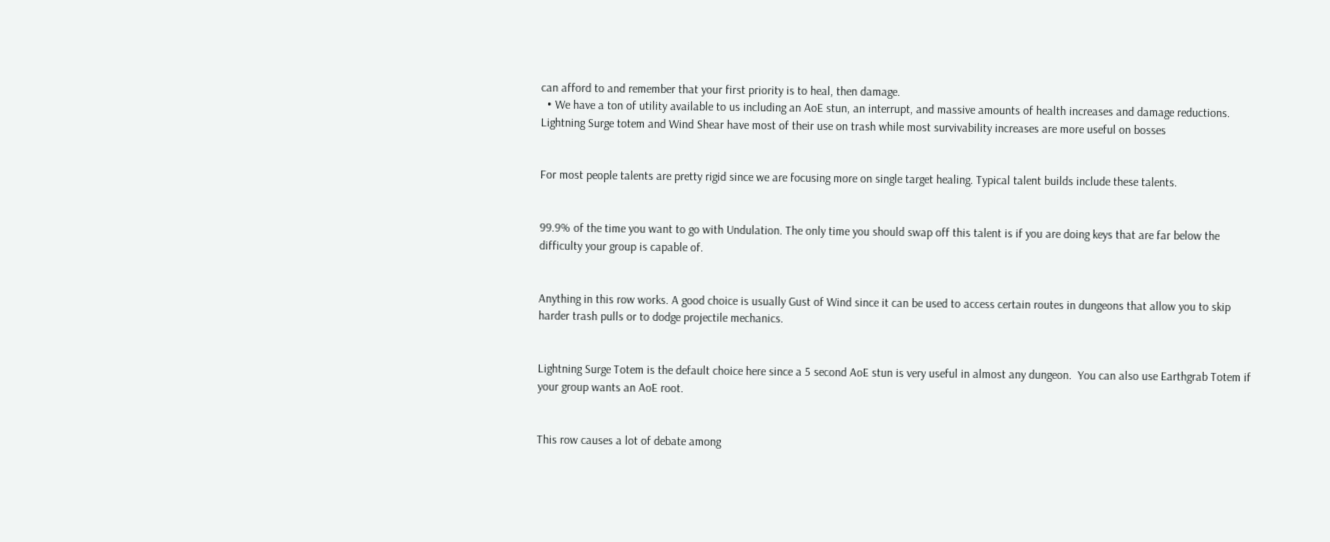can afford to and remember that your first priority is to heal, then damage.
  • We have a ton of utility available to us including an AoE stun, an interrupt, and massive amounts of health increases and damage reductions.  Lightning Surge totem and Wind Shear have most of their use on trash while most survivability increases are more useful on bosses


For most people talents are pretty rigid since we are focusing more on single target healing. Typical talent builds include these talents.


99.9% of the time you want to go with Undulation. The only time you should swap off this talent is if you are doing keys that are far below the difficulty your group is capable of.


Anything in this row works. A good choice is usually Gust of Wind since it can be used to access certain routes in dungeons that allow you to skip harder trash pulls or to dodge projectile mechanics.


Lightning Surge Totem is the default choice here since a 5 second AoE stun is very useful in almost any dungeon.  You can also use Earthgrab Totem if your group wants an AoE root.


This row causes a lot of debate among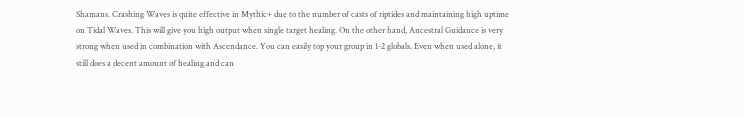Shamans. Crashing Waves is quite effective in Mythic+ due to the number of casts of riptides and maintaining high uptime on Tidal Waves. This will give you high output when single target healing. On the other hand, Ancestral Guidance is very strong when used in combination with Ascendance. You can easily top your group in 1-2 globals. Even when used alone, it still does a decent amount of healing and can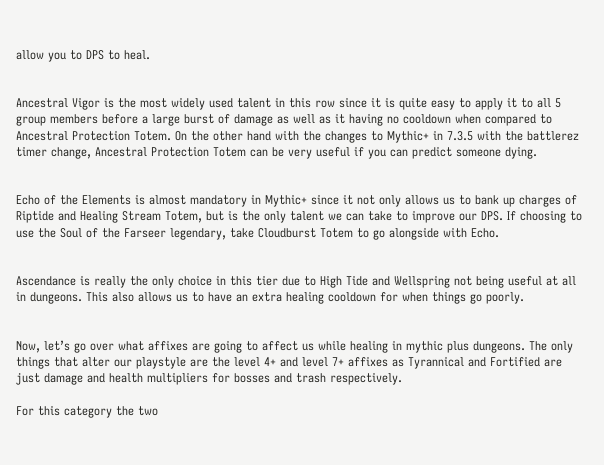allow you to DPS to heal.


Ancestral Vigor is the most widely used talent in this row since it is quite easy to apply it to all 5 group members before a large burst of damage as well as it having no cooldown when compared to Ancestral Protection Totem. On the other hand with the changes to Mythic+ in 7.3.5 with the battlerez timer change, Ancestral Protection Totem can be very useful if you can predict someone dying.


Echo of the Elements is almost mandatory in Mythic+ since it not only allows us to bank up charges of Riptide and Healing Stream Totem, but is the only talent we can take to improve our DPS. If choosing to use the Soul of the Farseer legendary, take Cloudburst Totem to go alongside with Echo.


Ascendance is really the only choice in this tier due to High Tide and Wellspring not being useful at all in dungeons. This also allows us to have an extra healing cooldown for when things go poorly.


Now, let’s go over what affixes are going to affect us while healing in mythic plus dungeons. The only things that alter our playstyle are the level 4+ and level 7+ affixes as Tyrannical and Fortified are just damage and health multipliers for bosses and trash respectively.

For this category the two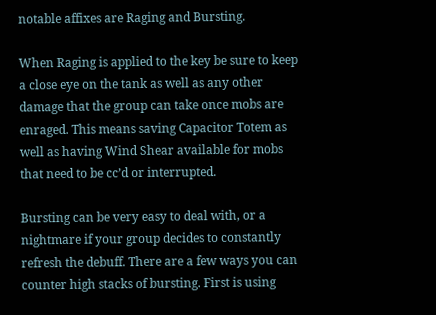notable affixes are Raging and Bursting.

When Raging is applied to the key be sure to keep a close eye on the tank as well as any other damage that the group can take once mobs are enraged. This means saving Capacitor Totem as well as having Wind Shear available for mobs that need to be cc’d or interrupted.

Bursting can be very easy to deal with, or a nightmare if your group decides to constantly refresh the debuff. There are a few ways you can counter high stacks of bursting. First is using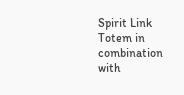Spirit Link Totem in combination with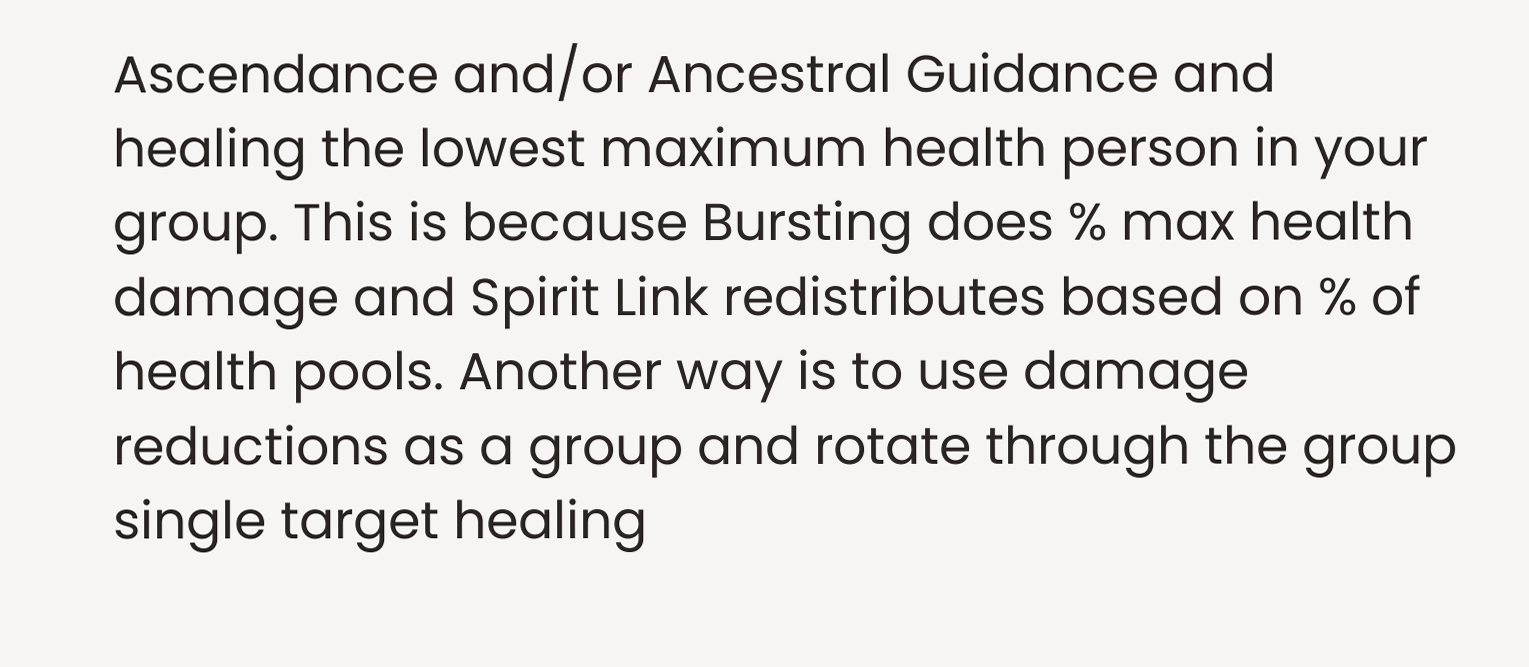Ascendance and/or Ancestral Guidance and healing the lowest maximum health person in your group. This is because Bursting does % max health damage and Spirit Link redistributes based on % of health pools. Another way is to use damage reductions as a group and rotate through the group single target healing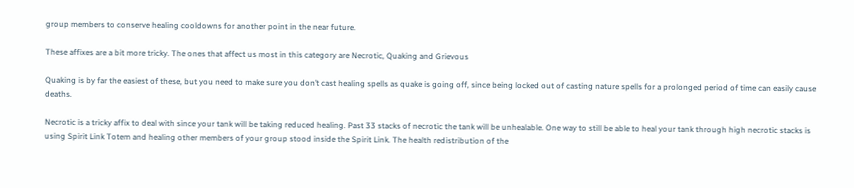group members to conserve healing cooldowns for another point in the near future.

These affixes are a bit more tricky. The ones that affect us most in this category are Necrotic, Quaking and Grievous

Quaking is by far the easiest of these, but you need to make sure you don’t cast healing spells as quake is going off, since being locked out of casting nature spells for a prolonged period of time can easily cause deaths.

Necrotic is a tricky affix to deal with since your tank will be taking reduced healing. Past 33 stacks of necrotic the tank will be unhealable. One way to still be able to heal your tank through high necrotic stacks is using Spirit Link Totem and healing other members of your group stood inside the Spirit Link. The health redistribution of the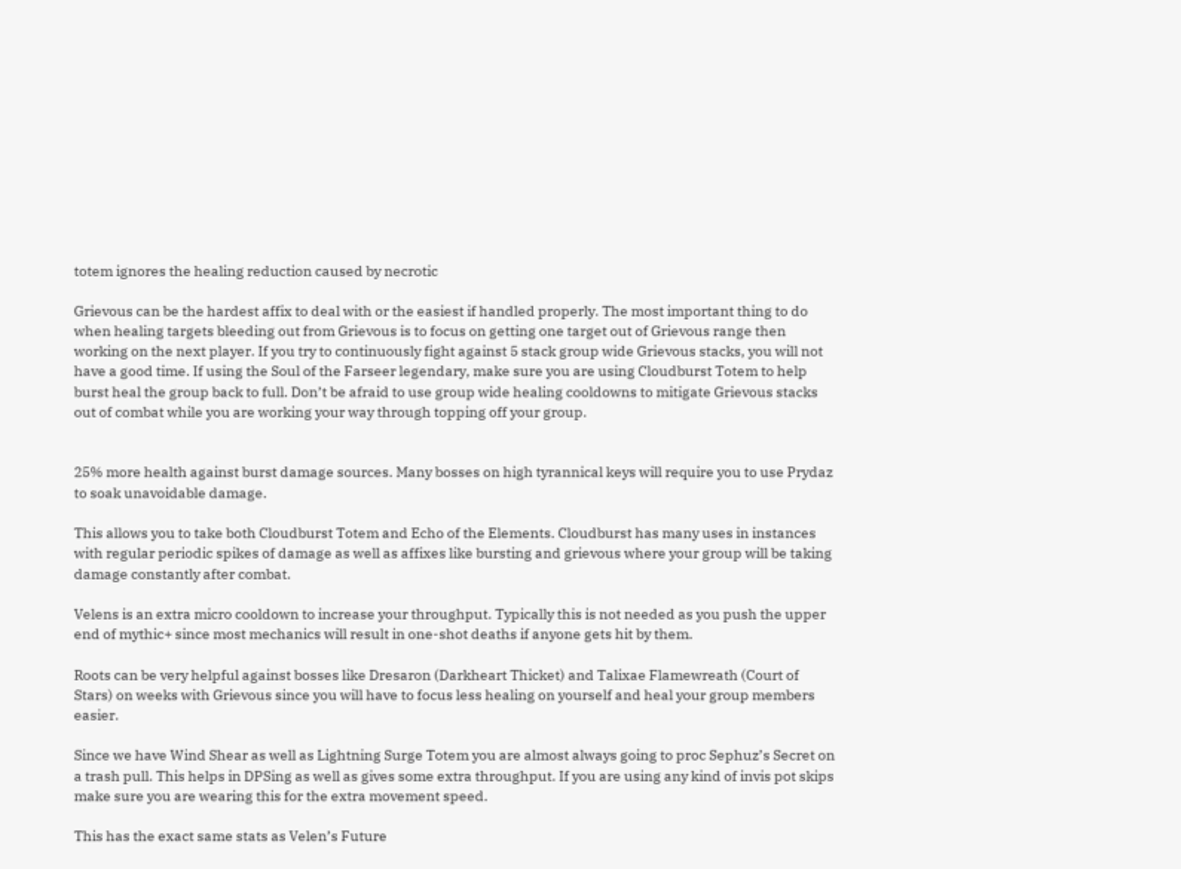totem ignores the healing reduction caused by necrotic

Grievous can be the hardest affix to deal with or the easiest if handled properly. The most important thing to do when healing targets bleeding out from Grievous is to focus on getting one target out of Grievous range then working on the next player. If you try to continuously fight against 5 stack group wide Grievous stacks, you will not have a good time. If using the Soul of the Farseer legendary, make sure you are using Cloudburst Totem to help burst heal the group back to full. Don’t be afraid to use group wide healing cooldowns to mitigate Grievous stacks out of combat while you are working your way through topping off your group.


25% more health against burst damage sources. Many bosses on high tyrannical keys will require you to use Prydaz to soak unavoidable damage.

This allows you to take both Cloudburst Totem and Echo of the Elements. Cloudburst has many uses in instances with regular periodic spikes of damage as well as affixes like bursting and grievous where your group will be taking damage constantly after combat.

Velens is an extra micro cooldown to increase your throughput. Typically this is not needed as you push the upper end of mythic+ since most mechanics will result in one-shot deaths if anyone gets hit by them.

Roots can be very helpful against bosses like Dresaron (Darkheart Thicket) and Talixae Flamewreath (Court of Stars) on weeks with Grievous since you will have to focus less healing on yourself and heal your group members easier.

Since we have Wind Shear as well as Lightning Surge Totem you are almost always going to proc Sephuz’s Secret on a trash pull. This helps in DPSing as well as gives some extra throughput. If you are using any kind of invis pot skips make sure you are wearing this for the extra movement speed.

This has the exact same stats as Velen’s Future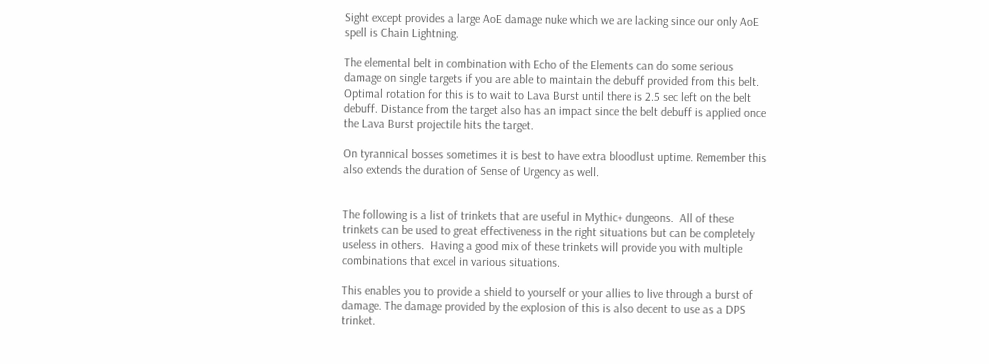Sight except provides a large AoE damage nuke which we are lacking since our only AoE spell is Chain Lightning.

The elemental belt in combination with Echo of the Elements can do some serious damage on single targets if you are able to maintain the debuff provided from this belt. Optimal rotation for this is to wait to Lava Burst until there is 2.5 sec left on the belt debuff. Distance from the target also has an impact since the belt debuff is applied once the Lava Burst projectile hits the target.

On tyrannical bosses sometimes it is best to have extra bloodlust uptime. Remember this also extends the duration of Sense of Urgency as well.


The following is a list of trinkets that are useful in Mythic+ dungeons.  All of these trinkets can be used to great effectiveness in the right situations but can be completely useless in others.  Having a good mix of these trinkets will provide you with multiple combinations that excel in various situations.

This enables you to provide a shield to yourself or your allies to live through a burst of damage. The damage provided by the explosion of this is also decent to use as a DPS trinket.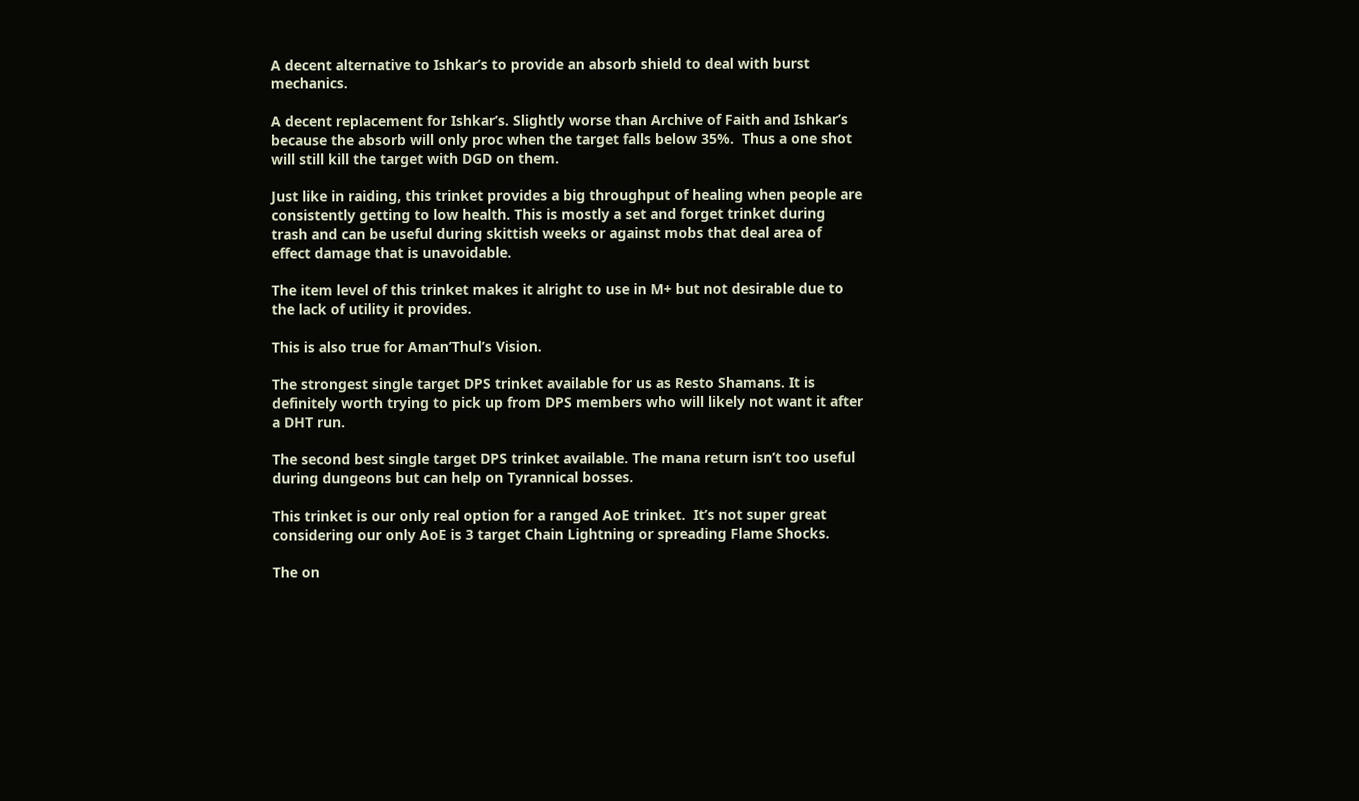A decent alternative to Ishkar’s to provide an absorb shield to deal with burst mechanics.

A decent replacement for Ishkar’s. Slightly worse than Archive of Faith and Ishkar’s because the absorb will only proc when the target falls below 35%.  Thus a one shot will still kill the target with DGD on them.

Just like in raiding, this trinket provides a big throughput of healing when people are consistently getting to low health. This is mostly a set and forget trinket during trash and can be useful during skittish weeks or against mobs that deal area of effect damage that is unavoidable.

The item level of this trinket makes it alright to use in M+ but not desirable due to the lack of utility it provides.

This is also true for Aman’Thul’s Vision.

The strongest single target DPS trinket available for us as Resto Shamans. It is definitely worth trying to pick up from DPS members who will likely not want it after a DHT run.

The second best single target DPS trinket available. The mana return isn’t too useful during dungeons but can help on Tyrannical bosses.

This trinket is our only real option for a ranged AoE trinket.  It’s not super great considering our only AoE is 3 target Chain Lightning or spreading Flame Shocks.

The on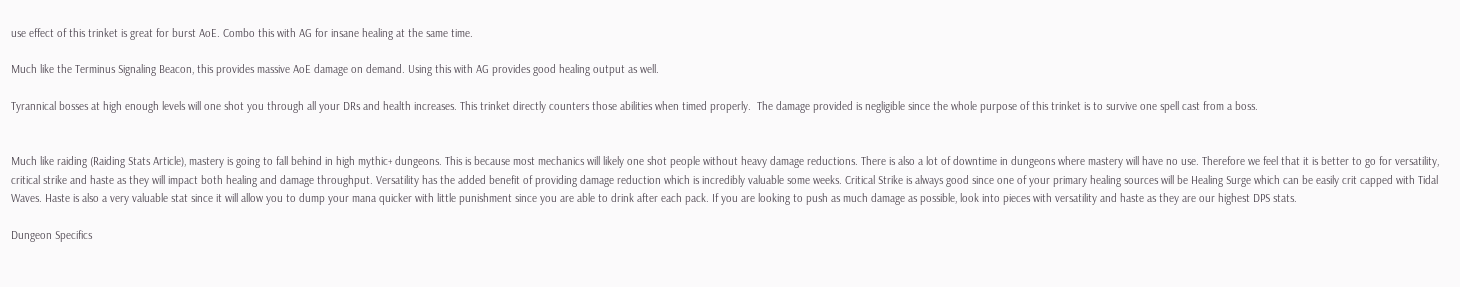use effect of this trinket is great for burst AoE. Combo this with AG for insane healing at the same time.

Much like the Terminus Signaling Beacon, this provides massive AoE damage on demand. Using this with AG provides good healing output as well.

Tyrannical bosses at high enough levels will one shot you through all your DRs and health increases. This trinket directly counters those abilities when timed properly.  The damage provided is negligible since the whole purpose of this trinket is to survive one spell cast from a boss.


Much like raiding (Raiding Stats Article), mastery is going to fall behind in high mythic+ dungeons. This is because most mechanics will likely one shot people without heavy damage reductions. There is also a lot of downtime in dungeons where mastery will have no use. Therefore we feel that it is better to go for versatility, critical strike and haste as they will impact both healing and damage throughput. Versatility has the added benefit of providing damage reduction which is incredibly valuable some weeks. Critical Strike is always good since one of your primary healing sources will be Healing Surge which can be easily crit capped with Tidal Waves. Haste is also a very valuable stat since it will allow you to dump your mana quicker with little punishment since you are able to drink after each pack. If you are looking to push as much damage as possible, look into pieces with versatility and haste as they are our highest DPS stats.

Dungeon Specifics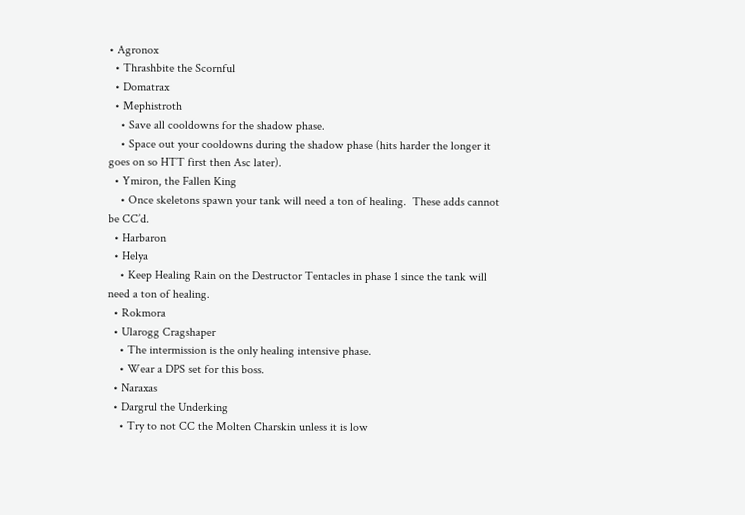• Agronox
  • Thrashbite the Scornful
  • Domatrax
  • Mephistroth
    • Save all cooldowns for the shadow phase.
    • Space out your cooldowns during the shadow phase (hits harder the longer it goes on so HTT first then Asc later).
  • Ymiron, the Fallen King
    • Once skeletons spawn your tank will need a ton of healing.  These adds cannot be CC’d.
  • Harbaron
  • Helya
    • Keep Healing Rain on the Destructor Tentacles in phase 1 since the tank will need a ton of healing.
  • Rokmora
  • Ularogg Cragshaper
    • The intermission is the only healing intensive phase.
    • Wear a DPS set for this boss.
  • Naraxas
  • Dargrul the Underking
    • Try to not CC the Molten Charskin unless it is low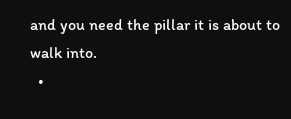and you need the pillar it is about to walk into.
  •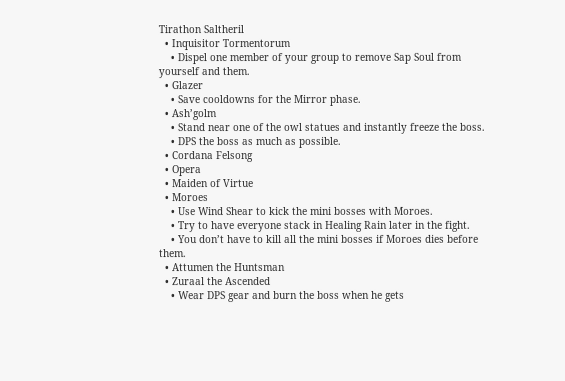Tirathon Saltheril
  • Inquisitor Tormentorum
    • Dispel one member of your group to remove Sap Soul from yourself and them.
  • Glazer
    • Save cooldowns for the Mirror phase.
  • Ash’golm
    • Stand near one of the owl statues and instantly freeze the boss.
    • DPS the boss as much as possible.
  • Cordana Felsong
  • Opera
  • Maiden of Virtue
  • Moroes
    • Use Wind Shear to kick the mini bosses with Moroes.
    • Try to have everyone stack in Healing Rain later in the fight.
    • You don’t have to kill all the mini bosses if Moroes dies before them.
  • Attumen the Huntsman
  • Zuraal the Ascended
    • Wear DPS gear and burn the boss when he gets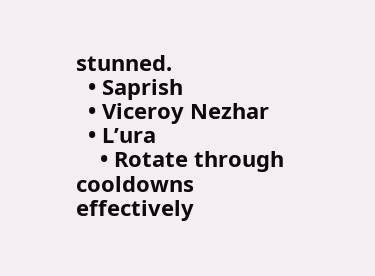stunned.
  • Saprish
  • Viceroy Nezhar
  • L’ura
    • Rotate through cooldowns effectively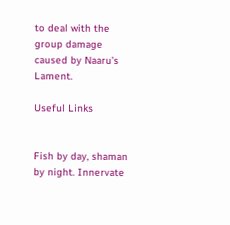to deal with the group damage caused by Naaru’s Lament.

Useful Links


Fish by day, shaman by night. Innervate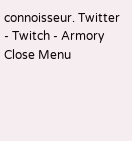connoisseur. Twitter - Twitch - Armory
Close Menu